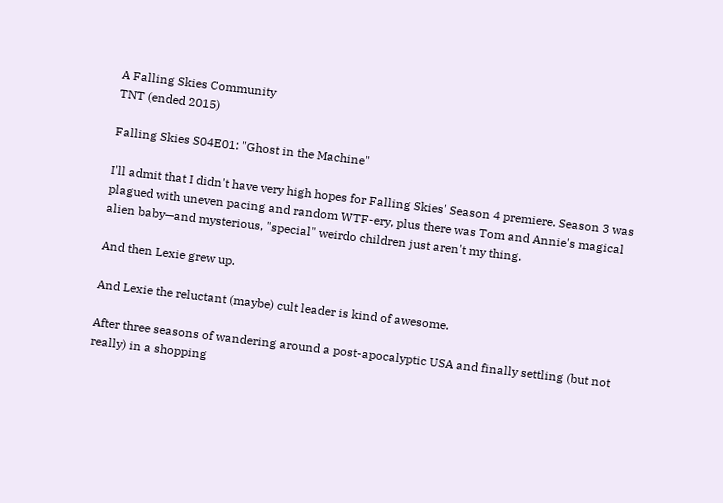A Falling Skies Community
TNT (ended 2015)

Falling Skies S04E01: "Ghost in the Machine"

I'll admit that I didn't have very high hopes for Falling Skies' Season 4 premiere. Season 3 was plagued with uneven pacing and random WTF-ery, plus there was Tom and Annie's magical alien baby—and mysterious, "special" weirdo children just aren't my thing.

And then Lexie grew up.

And Lexie the reluctant (maybe) cult leader is kind of awesome.

After three seasons of wandering around a post-apocalyptic USA and finally settling (but not really) in a shopping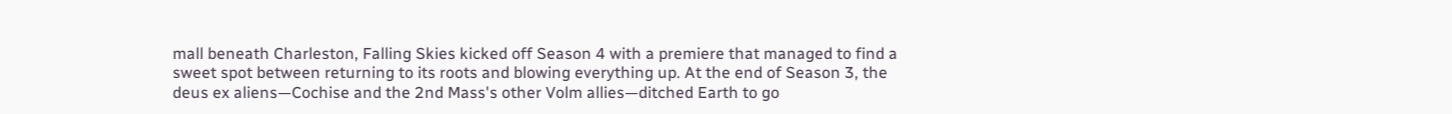mall beneath Charleston, Falling Skies kicked off Season 4 with a premiere that managed to find a sweet spot between returning to its roots and blowing everything up. At the end of Season 3, the deus ex aliens—Cochise and the 2nd Mass's other Volm allies—ditched Earth to go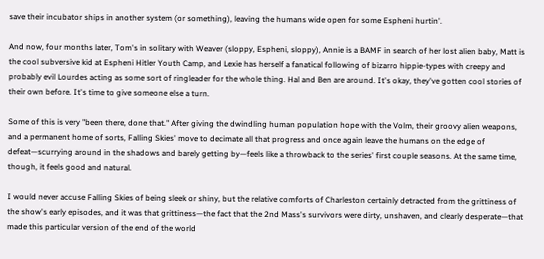save their incubator ships in another system (or something), leaving the humans wide open for some Espheni hurtin'.

And now, four months later, Tom's in solitary with Weaver (sloppy, Espheni, sloppy), Annie is a BAMF in search of her lost alien baby, Matt is the cool subversive kid at Espheni Hitler Youth Camp, and Lexie has herself a fanatical following of bizarro hippie-types with creepy and probably evil Lourdes acting as some sort of ringleader for the whole thing. Hal and Ben are around. It's okay, they've gotten cool stories of their own before. It's time to give someone else a turn.

Some of this is very "been there, done that." After giving the dwindling human population hope with the Volm, their groovy alien weapons, and a permanent home of sorts, Falling Skies' move to decimate all that progress and once again leave the humans on the edge of defeat—scurrying around in the shadows and barely getting by—feels like a throwback to the series' first couple seasons. At the same time, though, it feels good and natural.

I would never accuse Falling Skies of being sleek or shiny, but the relative comforts of Charleston certainly detracted from the grittiness of the show's early episodes, and it was that grittiness—the fact that the 2nd Mass's survivors were dirty, unshaven, and clearly desperate—that made this particular version of the end of the world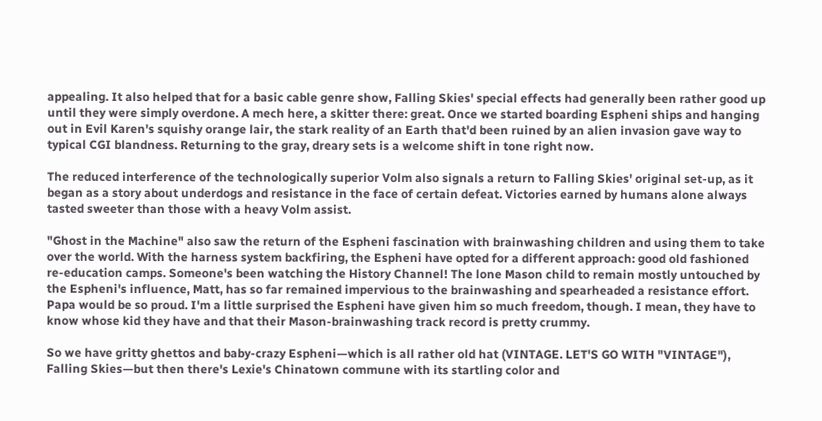appealing. It also helped that for a basic cable genre show, Falling Skies' special effects had generally been rather good up until they were simply overdone. A mech here, a skitter there: great. Once we started boarding Espheni ships and hanging out in Evil Karen's squishy orange lair, the stark reality of an Earth that'd been ruined by an alien invasion gave way to typical CGI blandness. Returning to the gray, dreary sets is a welcome shift in tone right now.

The reduced interference of the technologically superior Volm also signals a return to Falling Skies' original set-up, as it began as a story about underdogs and resistance in the face of certain defeat. Victories earned by humans alone always tasted sweeter than those with a heavy Volm assist.

"Ghost in the Machine" also saw the return of the Espheni fascination with brainwashing children and using them to take over the world. With the harness system backfiring, the Espheni have opted for a different approach: good old fashioned re-education camps. Someone's been watching the History Channel! The lone Mason child to remain mostly untouched by the Espheni's influence, Matt, has so far remained impervious to the brainwashing and spearheaded a resistance effort. Papa would be so proud. I'm a little surprised the Espheni have given him so much freedom, though. I mean, they have to know whose kid they have and that their Mason-brainwashing track record is pretty crummy.

So we have gritty ghettos and baby-crazy Espheni—which is all rather old hat (VINTAGE. LET'S GO WITH "VINTAGE"), Falling Skies—but then there's Lexie's Chinatown commune with its startling color and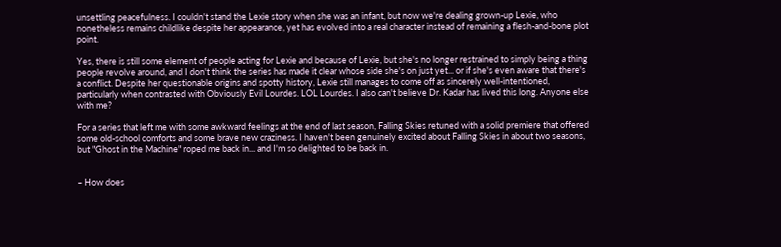unsettling peacefulness. I couldn't stand the Lexie story when she was an infant, but now we're dealing grown-up Lexie, who nonetheless remains childlike despite her appearance, yet has evolved into a real character instead of remaining a flesh-and-bone plot point.

Yes, there is still some element of people acting for Lexie and because of Lexie, but she's no longer restrained to simply being a thing people revolve around, and I don't think the series has made it clear whose side she's on just yet... or if she's even aware that there's a conflict. Despite her questionable origins and spotty history, Lexie still manages to come off as sincerely well-intentioned, particularly when contrasted with Obviously Evil Lourdes. LOL Lourdes. I also can't believe Dr. Kadar has lived this long. Anyone else with me?

For a series that left me with some awkward feelings at the end of last season, Falling Skies retuned with a solid premiere that offered some old-school comforts and some brave new craziness. I haven't been genuinely excited about Falling Skies in about two seasons, but "Ghost in the Machine" roped me back in... and I'm so delighted to be back in.


– How does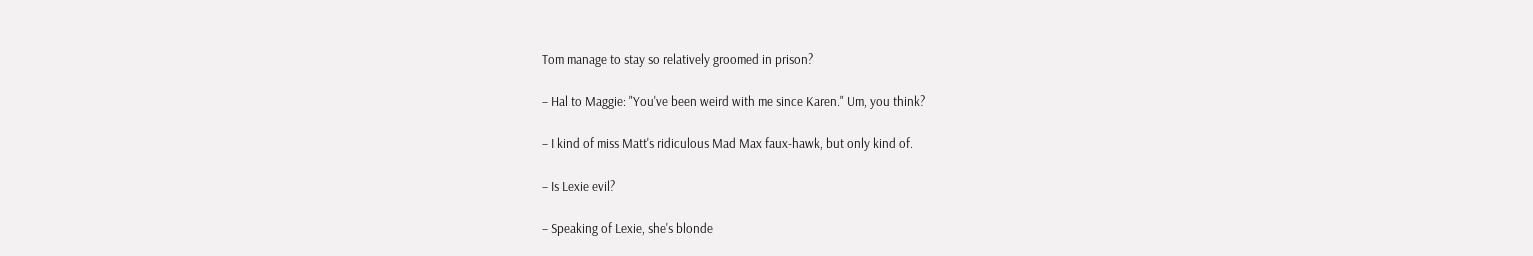Tom manage to stay so relatively groomed in prison?

– Hal to Maggie: "You've been weird with me since Karen." Um, you think?

– I kind of miss Matt's ridiculous Mad Max faux-hawk, but only kind of.

– Is Lexie evil?

– Speaking of Lexie, she's blonde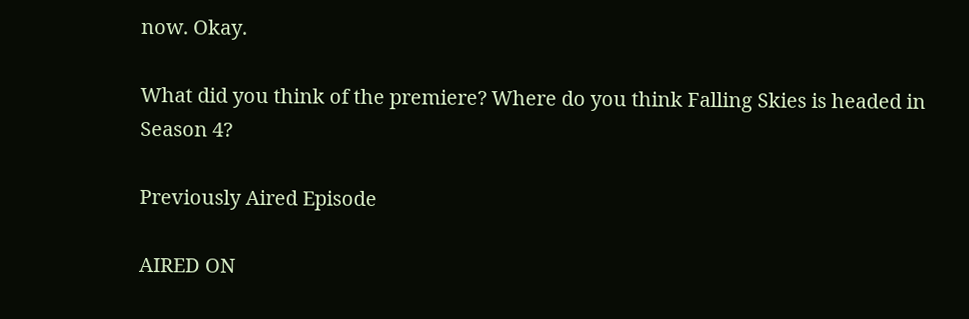now. Okay.

What did you think of the premiere? Where do you think Falling Skies is headed in Season 4?

Previously Aired Episode

AIRED ON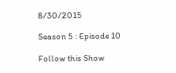8/30/2015

Season 5 : Episode 10

Follow this Show